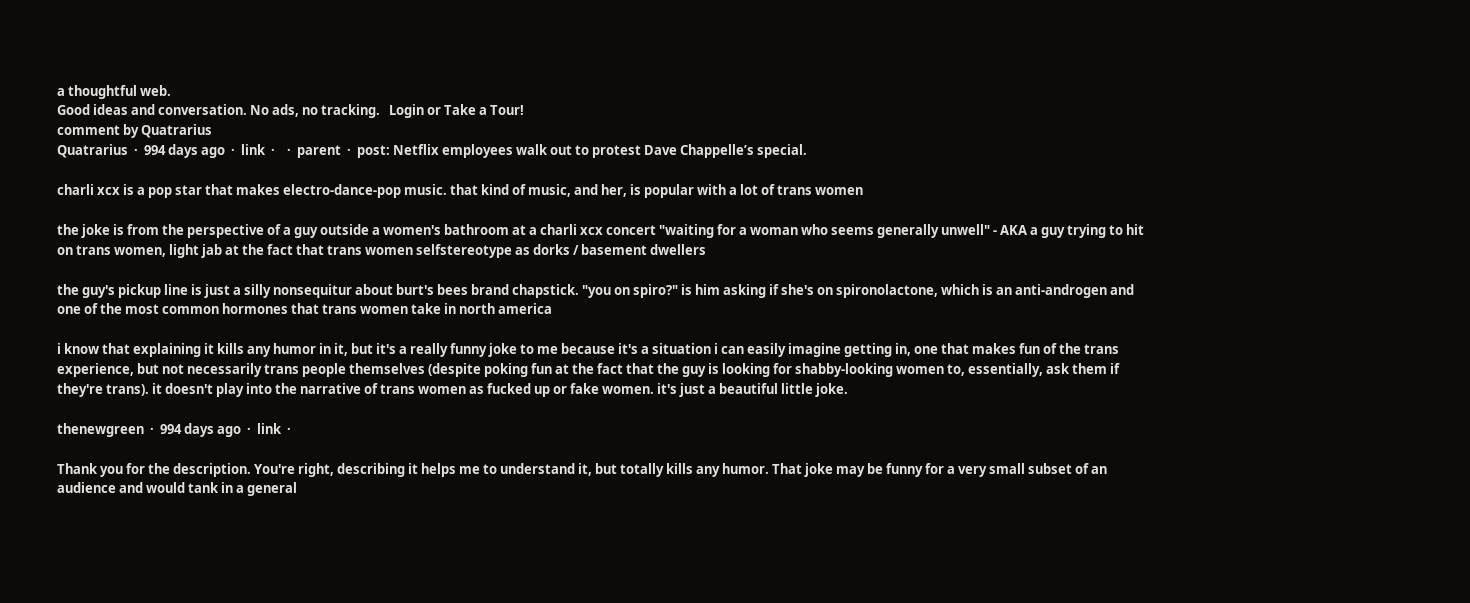a thoughtful web.
Good ideas and conversation. No ads, no tracking.   Login or Take a Tour!
comment by Quatrarius
Quatrarius  ·  994 days ago  ·  link  ·    ·  parent  ·  post: Netflix employees walk out to protest Dave Chappelle’s special.

charli xcx is a pop star that makes electro-dance-pop music. that kind of music, and her, is popular with a lot of trans women

the joke is from the perspective of a guy outside a women's bathroom at a charli xcx concert "waiting for a woman who seems generally unwell" - AKA a guy trying to hit on trans women, light jab at the fact that trans women selfstereotype as dorks / basement dwellers

the guy's pickup line is just a silly nonsequitur about burt's bees brand chapstick. "you on spiro?" is him asking if she's on spironolactone, which is an anti-androgen and one of the most common hormones that trans women take in north america

i know that explaining it kills any humor in it, but it's a really funny joke to me because it's a situation i can easily imagine getting in, one that makes fun of the trans experience, but not necessarily trans people themselves (despite poking fun at the fact that the guy is looking for shabby-looking women to, essentially, ask them if they're trans). it doesn't play into the narrative of trans women as fucked up or fake women. it's just a beautiful little joke.

thenewgreen  ·  994 days ago  ·  link  ·

Thank you for the description. You're right, describing it helps me to understand it, but totally kills any humor. That joke may be funny for a very small subset of an audience and would tank in a general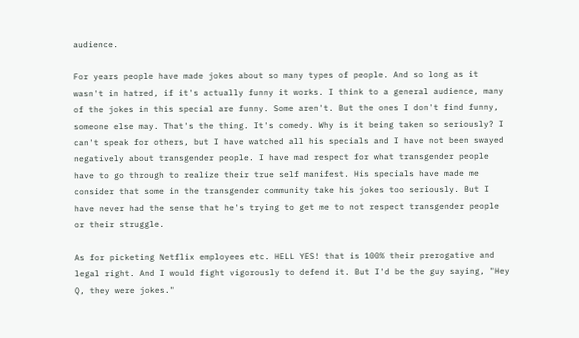audience.

For years people have made jokes about so many types of people. And so long as it wasn't in hatred, if it's actually funny it works. I think to a general audience, many of the jokes in this special are funny. Some aren't. But the ones I don't find funny, someone else may. That's the thing. It's comedy. Why is it being taken so seriously? I can't speak for others, but I have watched all his specials and I have not been swayed negatively about transgender people. I have mad respect for what transgender people have to go through to realize their true self manifest. His specials have made me consider that some in the transgender community take his jokes too seriously. But I have never had the sense that he's trying to get me to not respect transgender people or their struggle.

As for picketing Netflix employees etc. HELL YES! that is 100% their prerogative and legal right. And I would fight vigorously to defend it. But I'd be the guy saying, "Hey Q, they were jokes."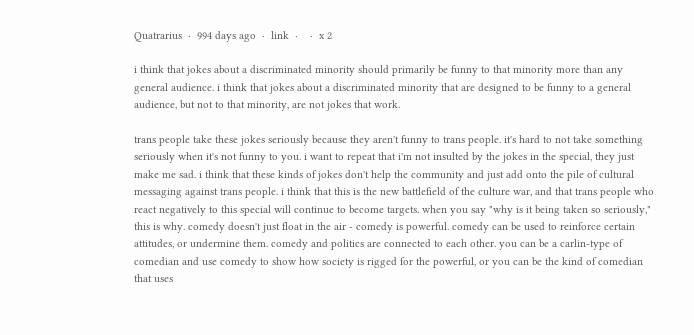Quatrarius  ·  994 days ago  ·  link  ·    ·  x 2

i think that jokes about a discriminated minority should primarily be funny to that minority more than any general audience. i think that jokes about a discriminated minority that are designed to be funny to a general audience, but not to that minority, are not jokes that work.

trans people take these jokes seriously because they aren't funny to trans people. it's hard to not take something seriously when it's not funny to you. i want to repeat that i'm not insulted by the jokes in the special, they just make me sad. i think that these kinds of jokes don't help the community and just add onto the pile of cultural messaging against trans people. i think that this is the new battlefield of the culture war, and that trans people who react negatively to this special will continue to become targets. when you say "why is it being taken so seriously," this is why. comedy doesn't just float in the air - comedy is powerful. comedy can be used to reinforce certain attitudes, or undermine them. comedy and politics are connected to each other. you can be a carlin-type of comedian and use comedy to show how society is rigged for the powerful, or you can be the kind of comedian that uses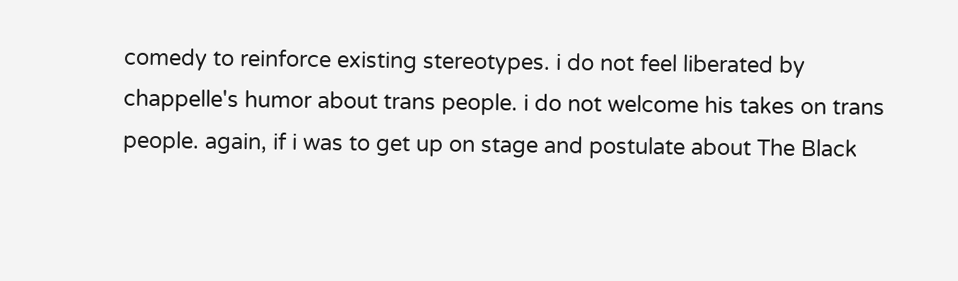comedy to reinforce existing stereotypes. i do not feel liberated by chappelle's humor about trans people. i do not welcome his takes on trans people. again, if i was to get up on stage and postulate about The Black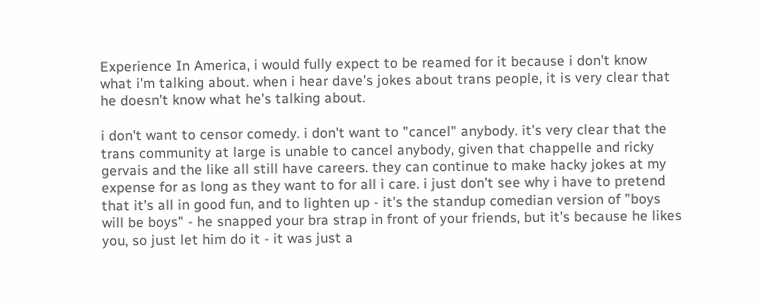Experience In America, i would fully expect to be reamed for it because i don't know what i'm talking about. when i hear dave's jokes about trans people, it is very clear that he doesn't know what he's talking about.

i don't want to censor comedy. i don't want to "cancel" anybody. it's very clear that the trans community at large is unable to cancel anybody, given that chappelle and ricky gervais and the like all still have careers. they can continue to make hacky jokes at my expense for as long as they want to for all i care. i just don't see why i have to pretend that it's all in good fun, and to lighten up - it's the standup comedian version of "boys will be boys" - he snapped your bra strap in front of your friends, but it's because he likes you, so just let him do it - it was just a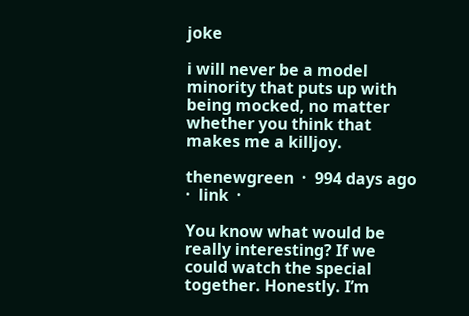joke

i will never be a model minority that puts up with being mocked, no matter whether you think that makes me a killjoy.

thenewgreen  ·  994 days ago  ·  link  ·

You know what would be really interesting? If we could watch the special together. Honestly. I’m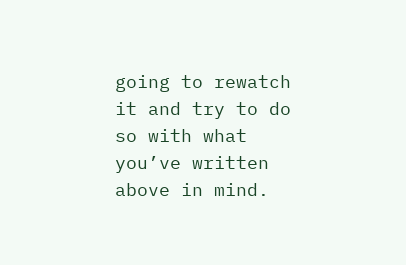going to rewatch it and try to do so with what you’ve written above in mind.